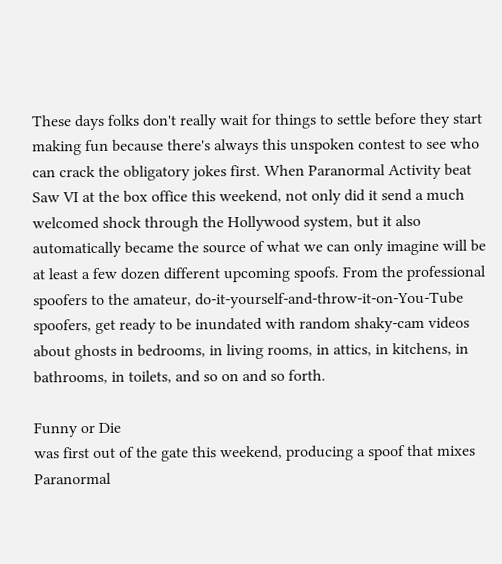These days folks don't really wait for things to settle before they start making fun because there's always this unspoken contest to see who can crack the obligatory jokes first. When Paranormal Activity beat Saw VI at the box office this weekend, not only did it send a much welcomed shock through the Hollywood system, but it also automatically became the source of what we can only imagine will be at least a few dozen different upcoming spoofs. From the professional spoofers to the amateur, do-it-yourself-and-throw-it-on-You-Tube spoofers, get ready to be inundated with random shaky-cam videos about ghosts in bedrooms, in living rooms, in attics, in kitchens, in bathrooms, in toilets, and so on and so forth.

Funny or Die
was first out of the gate this weekend, producing a spoof that mixes Paranormal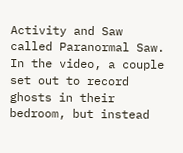Activity and Saw called Paranormal Saw. In the video, a couple set out to record ghosts in their bedroom, but instead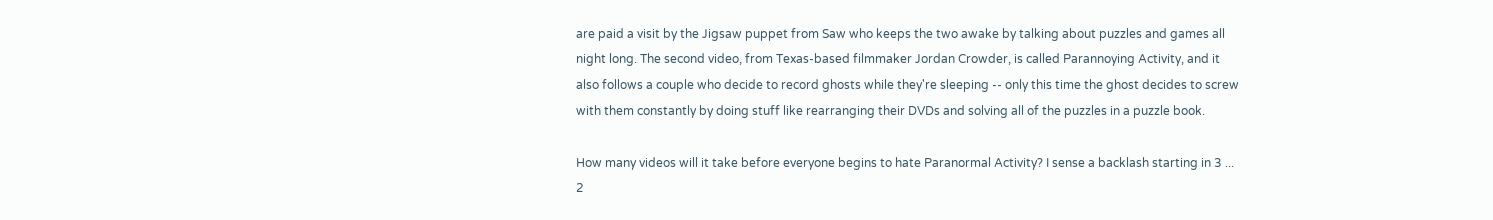are paid a visit by the Jigsaw puppet from Saw who keeps the two awake by talking about puzzles and games all night long. The second video, from Texas-based filmmaker Jordan Crowder, is called Parannoying Activity, and it also follows a couple who decide to record ghosts while they're sleeping -- only this time the ghost decides to screw with them constantly by doing stuff like rearranging their DVDs and solving all of the puzzles in a puzzle book.

How many videos will it take before everyone begins to hate Paranormal Activity? I sense a backlash starting in 3 ... 2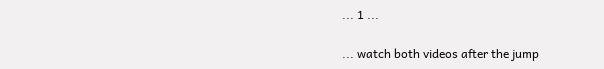... 1 ...

... watch both videos after the jump